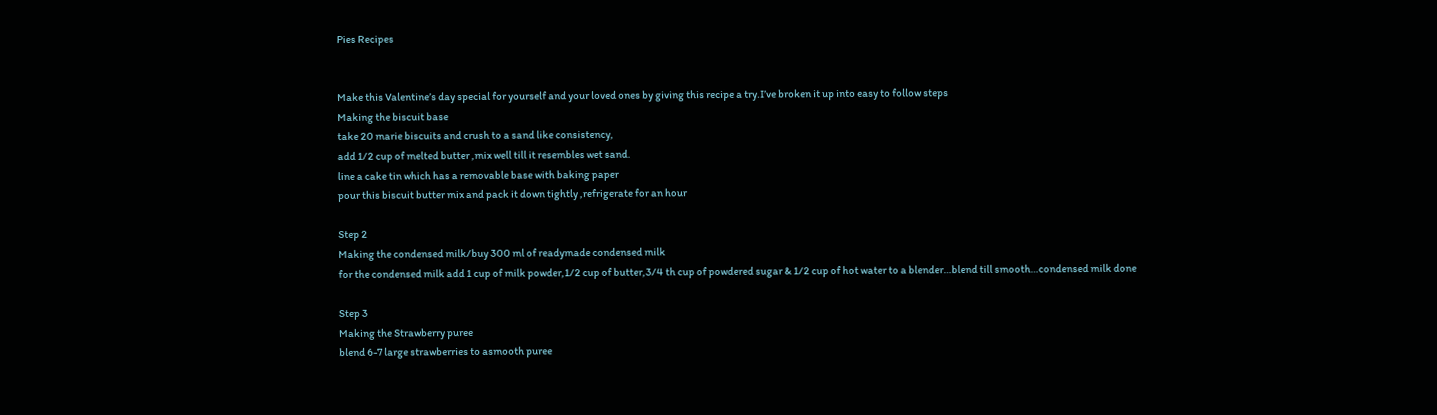Pies Recipes


Make this Valentine’s day special for yourself and your loved ones by giving this recipe a try.I’ve broken it up into easy to follow steps
Making the biscuit base
take 20 marie biscuits and crush to a sand like consistency,
add 1/2 cup of melted butter ,mix well till it resembles wet sand.
line a cake tin which has a removable base with baking paper
pour this biscuit butter mix and pack it down tightly ,refrigerate for an hour

Step 2
Making the condensed milk/buy 300 ml of readymade condensed milk
for the condensed milk add 1 cup of milk powder,1/2 cup of butter,3/4 th cup of powdered sugar & 1/2 cup of hot water to a blender…blend till smooth…condensed milk done

Step 3
Making the Strawberry puree
blend 6-7 large strawberries to asmooth puree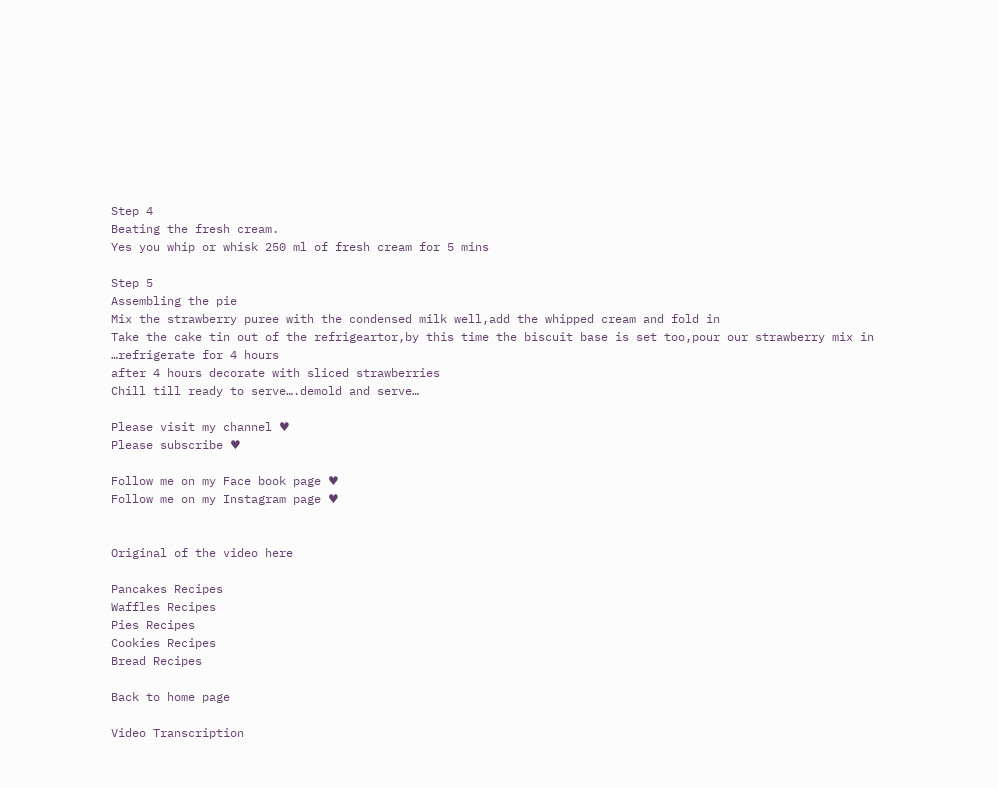Step 4
Beating the fresh cream.
Yes you whip or whisk 250 ml of fresh cream for 5 mins

Step 5
Assembling the pie
Mix the strawberry puree with the condensed milk well,add the whipped cream and fold in
Take the cake tin out of the refrigeartor,by this time the biscuit base is set too,pour our strawberry mix in …refrigerate for 4 hours
after 4 hours decorate with sliced strawberries
Chill till ready to serve….demold and serve…

Please visit my channel ♥
Please subscribe ♥

Follow me on my Face book page ♥
Follow me on my Instagram page ♥


Original of the video here

Pancakes Recipes
Waffles Recipes
Pies Recipes
Cookies Recipes
Bread Recipes

Back to home page

Video Transcription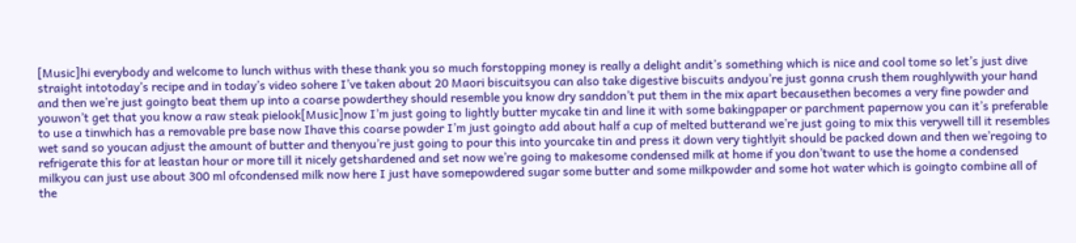[Music]hi everybody and welcome to lunch withus with these thank you so much forstopping money is really a delight andit’s something which is nice and cool tome so let’s just dive straight intotoday’s recipe and in today’s video sohere I’ve taken about 20 Maori biscuitsyou can also take digestive biscuits andyou’re just gonna crush them roughlywith your hand and then we’re just goingto beat them up into a coarse powderthey should resemble you know dry sanddon’t put them in the mix apart becausethen becomes a very fine powder and youwon’t get that you know a raw steak pielook[Music]now I’m just going to lightly butter mycake tin and line it with some bakingpaper or parchment papernow you can it’s preferable to use a tinwhich has a removable pre base now Ihave this coarse powder I’m just goingto add about half a cup of melted butterand we’re just going to mix this verywell till it resembles wet sand so youcan adjust the amount of butter and thenyou’re just going to pour this into yourcake tin and press it down very tightlyit should be packed down and then we’regoing to refrigerate this for at leastan hour or more till it nicely getshardened and set now we’re going to makesome condensed milk at home if you don’twant to use the home a condensed milkyou can just use about 300 ml ofcondensed milk now here I just have somepowdered sugar some butter and some milkpowder and some hot water which is goingto combine all of the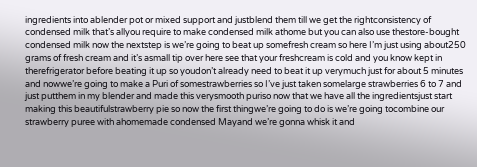ingredients into ablender pot or mixed support and justblend them till we get the rightconsistency of condensed milk that’s allyou require to make condensed milk athome but you can also use thestore-bought condensed milk now the nextstep is we’re going to beat up somefresh cream so here I’m just using about250 grams of fresh cream and it’s asmall tip over here see that your freshcream is cold and you know kept in therefrigerator before beating it up so youdon’t already need to beat it up verymuch just for about 5 minutes and nowwe’re going to make a Puri of somestrawberries so I’ve just taken somelarge strawberries 6 to 7 and just putthem in my blender and made this verysmooth puriso now that we have all the ingredientsjust start making this beautifulstrawberry pie so now the first thingwe’re going to do is we’re going tocombine our strawberry puree with ahomemade condensed Mayand we’re gonna whisk it and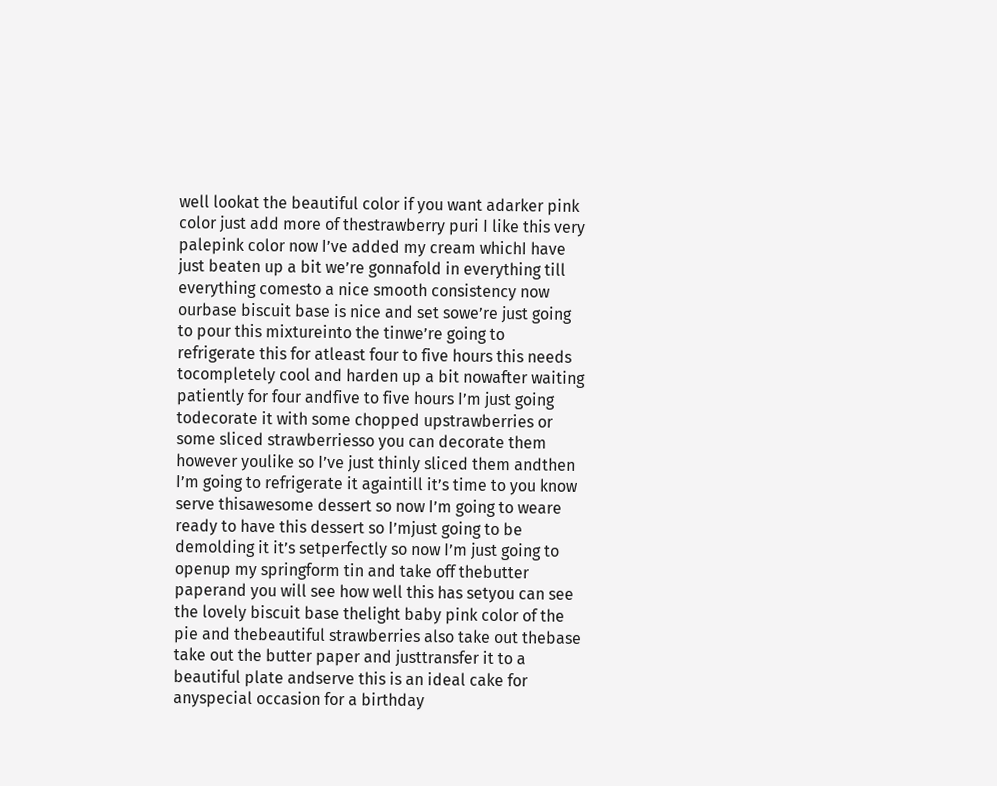well lookat the beautiful color if you want adarker pink color just add more of thestrawberry puri I like this very palepink color now I’ve added my cream whichI have just beaten up a bit we’re gonnafold in everything till everything comesto a nice smooth consistency now ourbase biscuit base is nice and set sowe’re just going to pour this mixtureinto the tinwe’re going to refrigerate this for atleast four to five hours this needs tocompletely cool and harden up a bit nowafter waiting patiently for four andfive to five hours I’m just going todecorate it with some chopped upstrawberries or some sliced strawberriesso you can decorate them however youlike so I’ve just thinly sliced them andthen I’m going to refrigerate it againtill it’s time to you know serve thisawesome dessert so now I’m going to weare ready to have this dessert so I’mjust going to be demolding it it’s setperfectly so now I’m just going to openup my springform tin and take off thebutter paperand you will see how well this has setyou can see the lovely biscuit base thelight baby pink color of the pie and thebeautiful strawberries also take out thebase take out the butter paper and justtransfer it to a beautiful plate andserve this is an ideal cake for anyspecial occasion for a birthday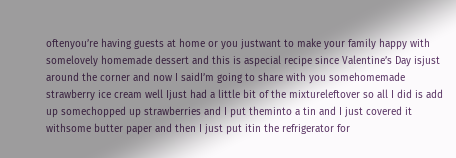oftenyou’re having guests at home or you justwant to make your family happy with somelovely homemade dessert and this is aspecial recipe since Valentine’s Day isjust around the corner and now I saidI’m going to share with you somehomemade strawberry ice cream well Ijust had a little bit of the mixtureleftover so all I did is add up somechopped up strawberries and I put theminto a tin and I just covered it withsome butter paper and then I just put itin the refrigerator for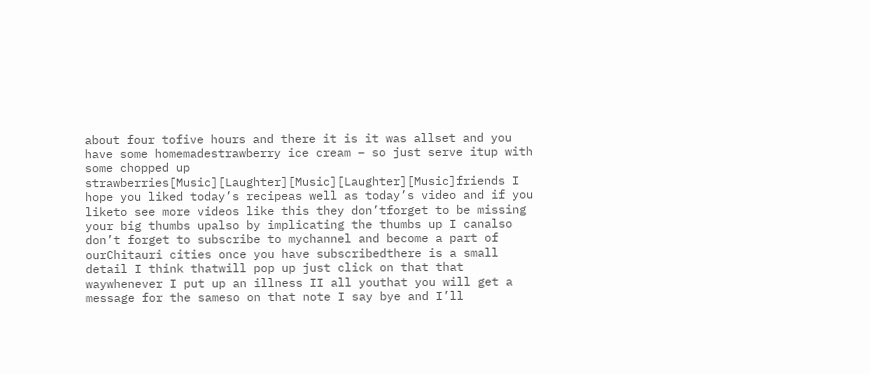about four tofive hours and there it is it was allset and you have some homemadestrawberry ice cream – so just serve itup with some chopped up strawberries[Music][Laughter][Music][Laughter][Music]friends I hope you liked today’s recipeas well as today’s video and if you liketo see more videos like this they don’tforget to be missing your big thumbs upalso by implicating the thumbs up I canalso don’t forget to subscribe to mychannel and become a part of ourChitauri cities once you have subscribedthere is a small detail I think thatwill pop up just click on that that waywhenever I put up an illness II all youthat you will get a message for the sameso on that note I say bye and I’ll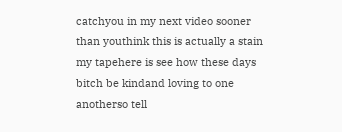catchyou in my next video sooner than youthink this is actually a stain my tapehere is see how these days bitch be kindand loving to one anotherso tell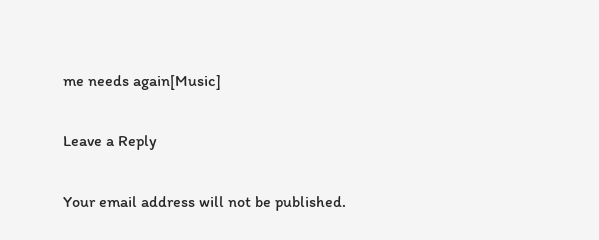me needs again[Music]

Leave a Reply

Your email address will not be published.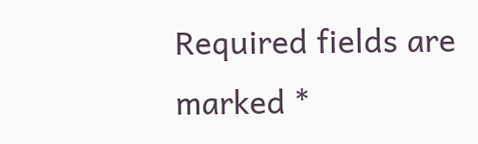Required fields are marked *